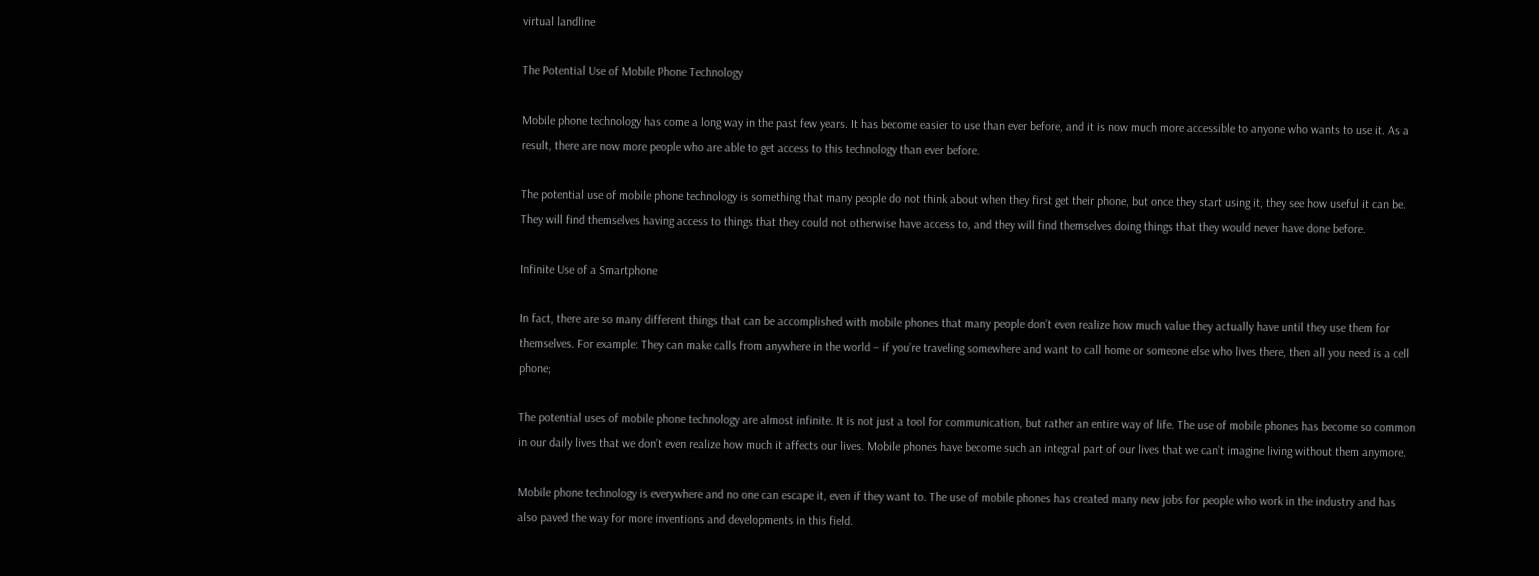virtual landline

The Potential Use of Mobile Phone Technology

Mobile phone technology has come a long way in the past few years. It has become easier to use than ever before, and it is now much more accessible to anyone who wants to use it. As a result, there are now more people who are able to get access to this technology than ever before.

The potential use of mobile phone technology is something that many people do not think about when they first get their phone, but once they start using it, they see how useful it can be. They will find themselves having access to things that they could not otherwise have access to, and they will find themselves doing things that they would never have done before.

Infinite Use of a Smartphone

In fact, there are so many different things that can be accomplished with mobile phones that many people don’t even realize how much value they actually have until they use them for themselves. For example: They can make calls from anywhere in the world – if you’re traveling somewhere and want to call home or someone else who lives there, then all you need is a cell phone;

The potential uses of mobile phone technology are almost infinite. It is not just a tool for communication, but rather an entire way of life. The use of mobile phones has become so common in our daily lives that we don’t even realize how much it affects our lives. Mobile phones have become such an integral part of our lives that we can’t imagine living without them anymore.

Mobile phone technology is everywhere and no one can escape it, even if they want to. The use of mobile phones has created many new jobs for people who work in the industry and has also paved the way for more inventions and developments in this field.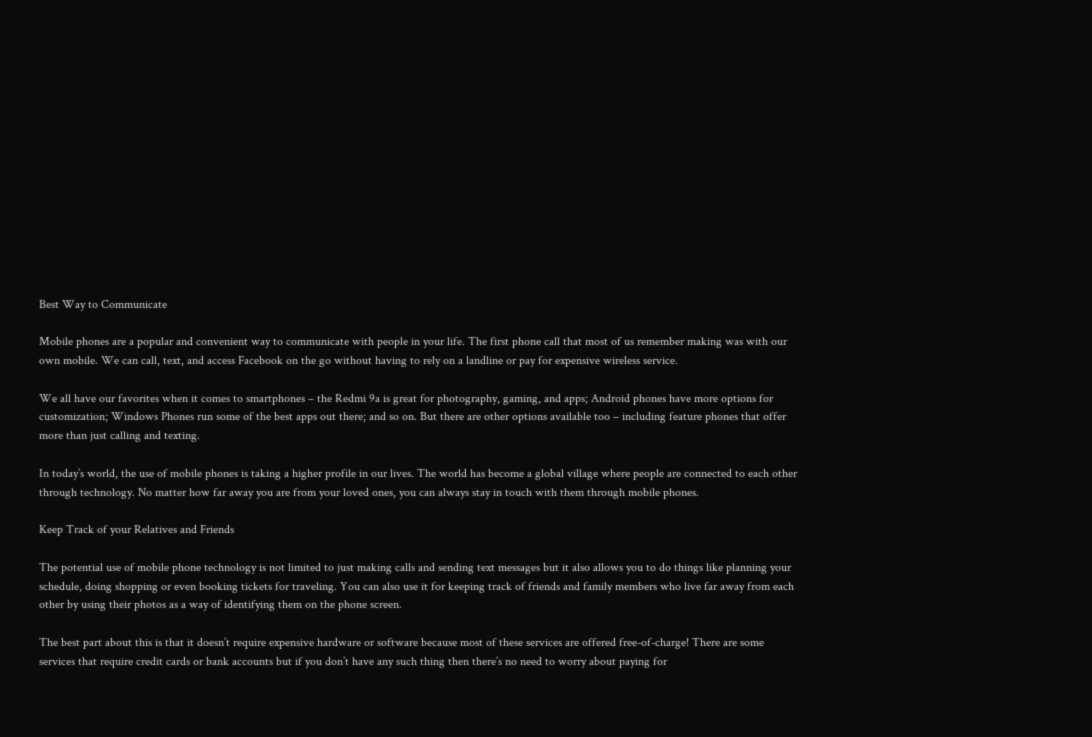Best Way to Communicate

Mobile phones are a popular and convenient way to communicate with people in your life. The first phone call that most of us remember making was with our own mobile. We can call, text, and access Facebook on the go without having to rely on a landline or pay for expensive wireless service.

We all have our favorites when it comes to smartphones – the Redmi 9a is great for photography, gaming, and apps; Android phones have more options for customization; Windows Phones run some of the best apps out there; and so on. But there are other options available too – including feature phones that offer more than just calling and texting.

In today’s world, the use of mobile phones is taking a higher profile in our lives. The world has become a global village where people are connected to each other through technology. No matter how far away you are from your loved ones, you can always stay in touch with them through mobile phones.

Keep Track of your Relatives and Friends

The potential use of mobile phone technology is not limited to just making calls and sending text messages but it also allows you to do things like planning your schedule, doing shopping or even booking tickets for traveling. You can also use it for keeping track of friends and family members who live far away from each other by using their photos as a way of identifying them on the phone screen.

The best part about this is that it doesn’t require expensive hardware or software because most of these services are offered free-of-charge! There are some services that require credit cards or bank accounts but if you don’t have any such thing then there’s no need to worry about paying for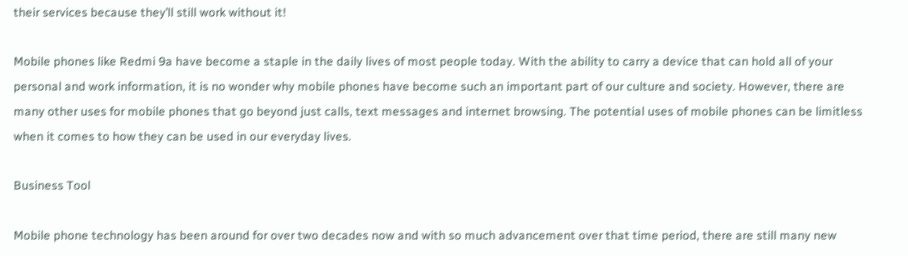their services because they’ll still work without it!

Mobile phones like Redmi 9a have become a staple in the daily lives of most people today. With the ability to carry a device that can hold all of your personal and work information, it is no wonder why mobile phones have become such an important part of our culture and society. However, there are many other uses for mobile phones that go beyond just calls, text messages and internet browsing. The potential uses of mobile phones can be limitless when it comes to how they can be used in our everyday lives.

Business Tool

Mobile phone technology has been around for over two decades now and with so much advancement over that time period, there are still many new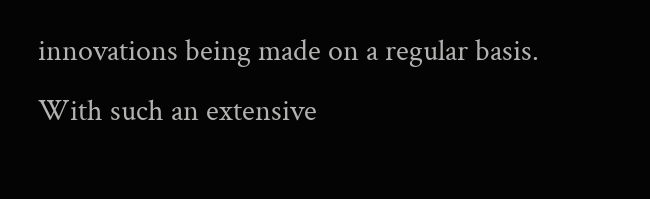innovations being made on a regular basis. With such an extensive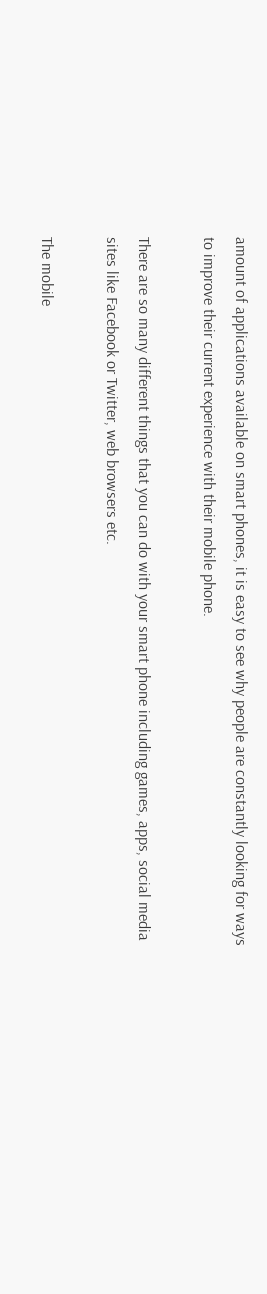amount of applications available on smart phones, it is easy to see why people are constantly looking for ways to improve their current experience with their mobile phone.

There are so many different things that you can do with your smart phone including games, apps, social media sites like Facebook or Twitter, web browsers etc.

The mobile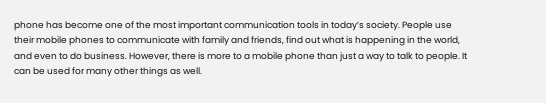phone has become one of the most important communication tools in today’s society. People use their mobile phones to communicate with family and friends, find out what is happening in the world, and even to do business. However, there is more to a mobile phone than just a way to talk to people. It can be used for many other things as well.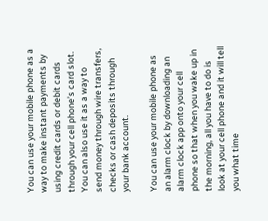You can use your mobile phone as a way to make instant payments by using credit cards or debit cards through your cell phone’s card slot. You can also use it as a way to send money through wire transfers, checks or cash deposits through your bank account.

You can use your mobile phone as an alarm clock by downloading an alarm clock app onto your cell phone so that when you wake up in the morning, all you have to do is look at your cell phone and it will tell you what time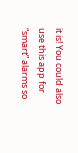it is! You could also use this app for “smart” alarms so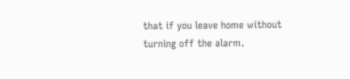that if you leave home without turning off the alarm.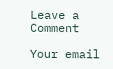Leave a Comment

Your email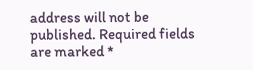address will not be published. Required fields are marked *